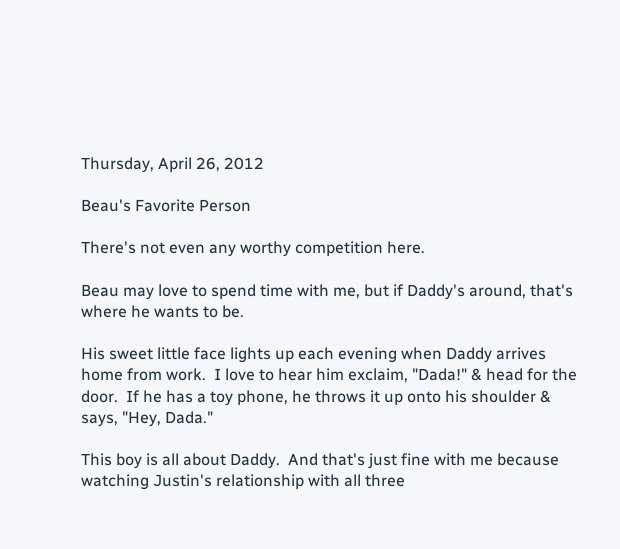Thursday, April 26, 2012

Beau's Favorite Person

There's not even any worthy competition here.

Beau may love to spend time with me, but if Daddy's around, that's where he wants to be.

His sweet little face lights up each evening when Daddy arrives home from work.  I love to hear him exclaim, "Dada!" & head for the door.  If he has a toy phone, he throws it up onto his shoulder & says, "Hey, Dada."

This boy is all about Daddy.  And that's just fine with me because watching Justin's relationship with all three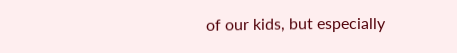of our kids, but especially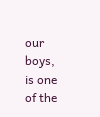our boys, is one of the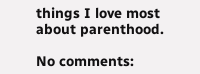things I love most about parenthood.

No comments: